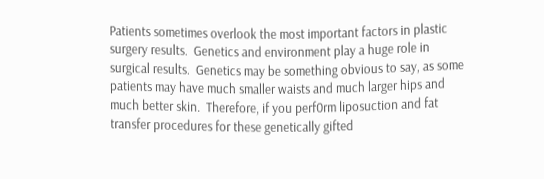Patients sometimes overlook the most important factors in plastic surgery results.  Genetics and environment play a huge role in surgical results.  Genetics may be something obvious to say, as some patients may have much smaller waists and much larger hips and much better skin.  Therefore, if you perf0rm liposuction and fat transfer procedures for these genetically gifted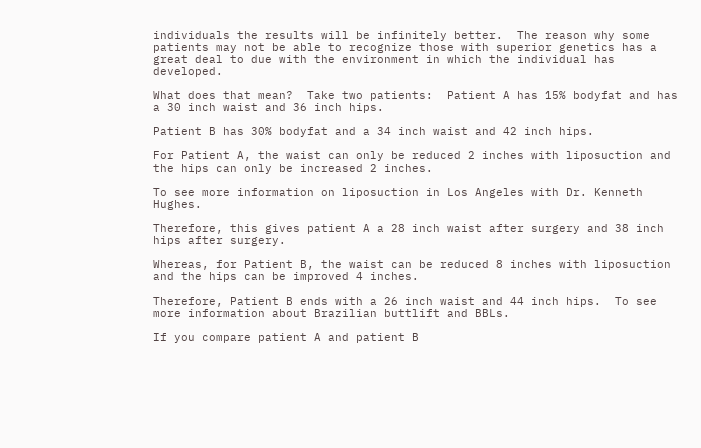individuals the results will be infinitely better.  The reason why some patients may not be able to recognize those with superior genetics has a great deal to due with the environment in which the individual has developed.

What does that mean?  Take two patients:  Patient A has 15% bodyfat and has a 30 inch waist and 36 inch hips.

Patient B has 30% bodyfat and a 34 inch waist and 42 inch hips.

For Patient A, the waist can only be reduced 2 inches with liposuction and the hips can only be increased 2 inches.

To see more information on liposuction in Los Angeles with Dr. Kenneth Hughes.

Therefore, this gives patient A a 28 inch waist after surgery and 38 inch hips after surgery.

Whereas, for Patient B, the waist can be reduced 8 inches with liposuction and the hips can be improved 4 inches.

Therefore, Patient B ends with a 26 inch waist and 44 inch hips.  To see more information about Brazilian buttlift and BBLs.

If you compare patient A and patient B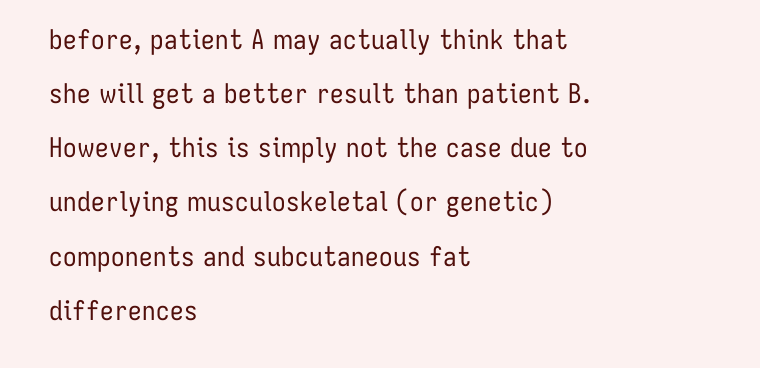before, patient A may actually think that she will get a better result than patient B.  However, this is simply not the case due to underlying musculoskeletal (or genetic) components and subcutaneous fat differences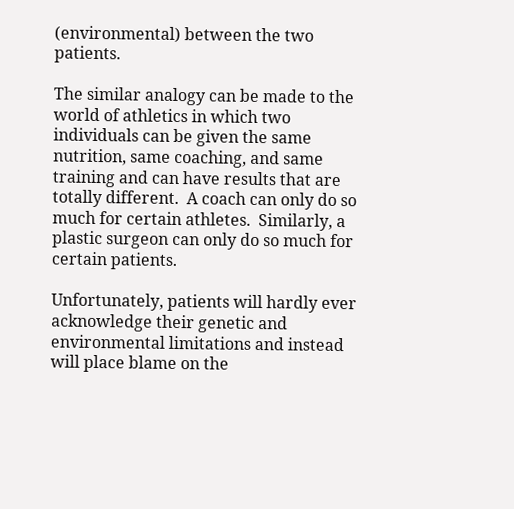(environmental) between the two patients.

The similar analogy can be made to the world of athletics in which two individuals can be given the same nutrition, same coaching, and same training and can have results that are totally different.  A coach can only do so much for certain athletes.  Similarly, a plastic surgeon can only do so much for certain patients.

Unfortunately, patients will hardly ever acknowledge their genetic and environmental limitations and instead will place blame on the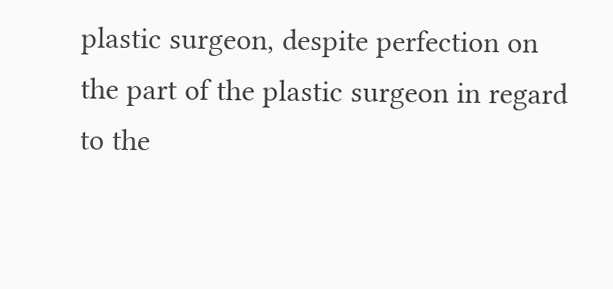plastic surgeon, despite perfection on the part of the plastic surgeon in regard to the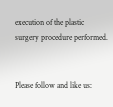execution of the plastic surgery procedure performed.


Please follow and like us: